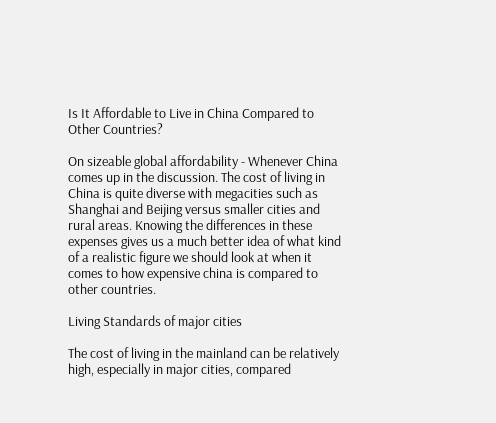Is It Affordable to Live in China Compared to Other Countries?

On sizeable global affordability - Whenever China comes up in the discussion. The cost of living in China is quite diverse with megacities such as Shanghai and Beijing versus smaller cities and rural areas. Knowing the differences in these expenses gives us a much better idea of what kind of a realistic figure we should look at when it comes to how expensive china is compared to other countries.

Living Standards of major cities

The cost of living in the mainland can be relatively high, especially in major cities, compared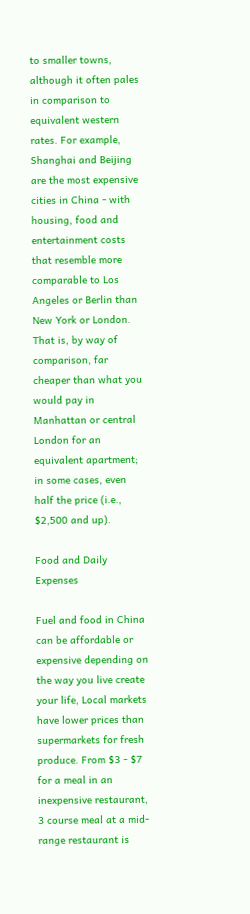to smaller towns, although it often pales in comparison to equivalent western rates. For example, Shanghai and Beijing are the most expensive cities in China - with housing, food and entertainment costs that resemble more comparable to Los Angeles or Berlin than New York or London. That is, by way of comparison, far cheaper than what you would pay in Manhattan or central London for an equivalent apartment; in some cases, even half the price (i.e., $2,500 and up).

Food and Daily Expenses

Fuel and food in China can be affordable or expensive depending on the way you live create your life, Local markets have lower prices than supermarkets for fresh produce. From $3 - $7 for a meal in an inexpensive restaurant, 3 course meal at a mid-range restaurant is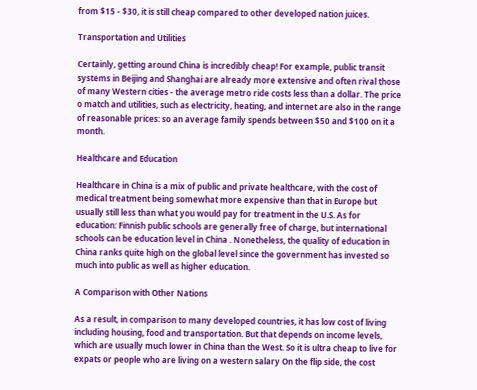from $15 - $30, it is still cheap compared to other developed nation juices.

Transportation and Utilities

Certainly, getting around China is incredibly cheap! For example, public transit systems in Beijing and Shanghai are already more extensive and often rival those of many Western cities - the average metro ride costs less than a dollar. The price o match and utilities, such as electricity, heating, and internet are also in the range of reasonable prices: so an average family spends between $50 and $100 on it a month.

Healthcare and Education

Healthcare in China is a mix of public and private healthcare, with the cost of medical treatment being somewhat more expensive than that in Europe but usually still less than what you would pay for treatment in the U.S. As for education: Finnish public schools are generally free of charge, but international schools can be education level in China . Nonetheless, the quality of education in China ranks quite high on the global level since the government has invested so much into public as well as higher education.

A Comparison with Other Nations

As a result, in comparison to many developed countries, it has low cost of living including housing, food and transportation. But that depends on income levels, which are usually much lower in China than the West. So it is ultra cheap to live for expats or people who are living on a western salary On the flip side, the cost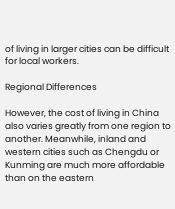of living in larger cities can be difficult for local workers.

Regional Differences

However, the cost of living in China also varies greatly from one region to another. Meanwhile, inland and western cities such as Chengdu or Kunming are much more affordable than on the eastern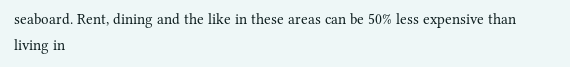seaboard. Rent, dining and the like in these areas can be 50% less expensive than living in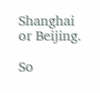Shanghai or Beijing.

So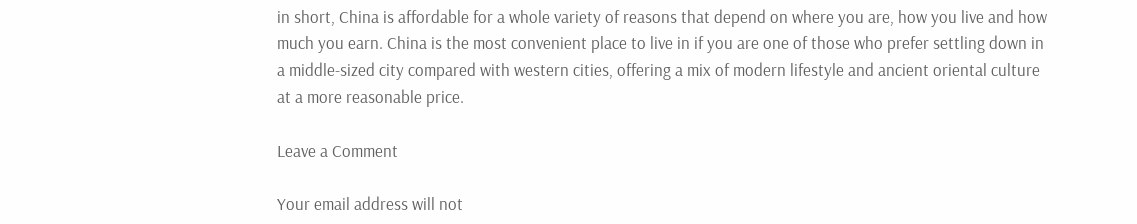in short, China is affordable for a whole variety of reasons that depend on where you are, how you live and how much you earn. China is the most convenient place to live in if you are one of those who prefer settling down in a middle-sized city compared with western cities, offering a mix of modern lifestyle and ancient oriental culture at a more reasonable price.

Leave a Comment

Your email address will not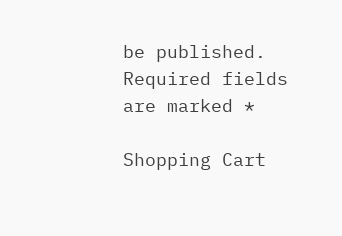be published. Required fields are marked *

Shopping Cart